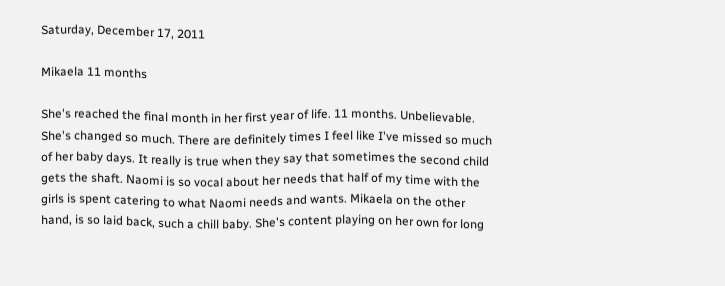Saturday, December 17, 2011

Mikaela 11 months

She's reached the final month in her first year of life. 11 months. Unbelievable. She's changed so much. There are definitely times I feel like I've missed so much of her baby days. It really is true when they say that sometimes the second child gets the shaft. Naomi is so vocal about her needs that half of my time with the girls is spent catering to what Naomi needs and wants. Mikaela on the other hand, is so laid back, such a chill baby. She's content playing on her own for long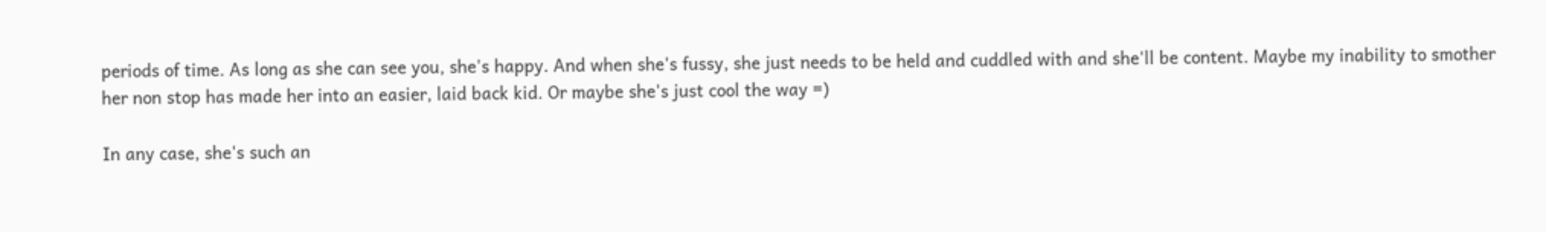periods of time. As long as she can see you, she's happy. And when she's fussy, she just needs to be held and cuddled with and she'll be content. Maybe my inability to smother her non stop has made her into an easier, laid back kid. Or maybe she's just cool the way =)

In any case, she's such an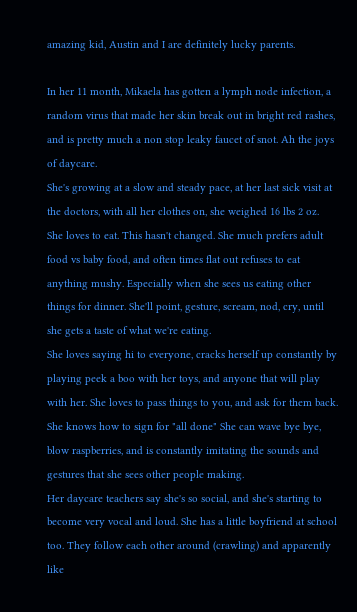amazing kid, Austin and I are definitely lucky parents.

In her 11 month, Mikaela has gotten a lymph node infection, a random virus that made her skin break out in bright red rashes, and is pretty much a non stop leaky faucet of snot. Ah the joys of daycare.
She's growing at a slow and steady pace, at her last sick visit at the doctors, with all her clothes on, she weighed 16 lbs 2 oz.
She loves to eat. This hasn't changed. She much prefers adult food vs baby food, and often times flat out refuses to eat anything mushy. Especially when she sees us eating other things for dinner. She'll point, gesture, scream, nod, cry, until she gets a taste of what we're eating.
She loves saying hi to everyone, cracks herself up constantly by playing peek a boo with her toys, and anyone that will play with her. She loves to pass things to you, and ask for them back. She knows how to sign for "all done" She can wave bye bye, blow raspberries, and is constantly imitating the sounds and gestures that she sees other people making.
Her daycare teachers say she's so social, and she's starting to become very vocal and loud. She has a little boyfriend at school too. They follow each other around (crawling) and apparently like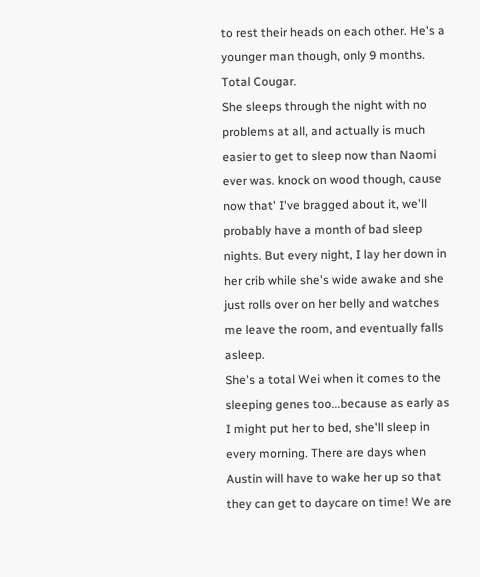to rest their heads on each other. He's a younger man though, only 9 months. Total Cougar.
She sleeps through the night with no problems at all, and actually is much easier to get to sleep now than Naomi ever was. knock on wood though, cause now that' I've bragged about it, we'll probably have a month of bad sleep nights. But every night, I lay her down in her crib while she's wide awake and she just rolls over on her belly and watches me leave the room, and eventually falls asleep.
She's a total Wei when it comes to the sleeping genes too...because as early as I might put her to bed, she'll sleep in every morning. There are days when Austin will have to wake her up so that they can get to daycare on time! We are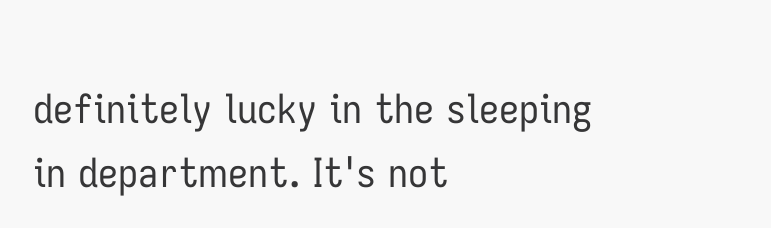definitely lucky in the sleeping in department. It's not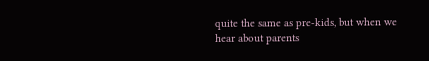quite the same as pre-kids, but when we hear about parents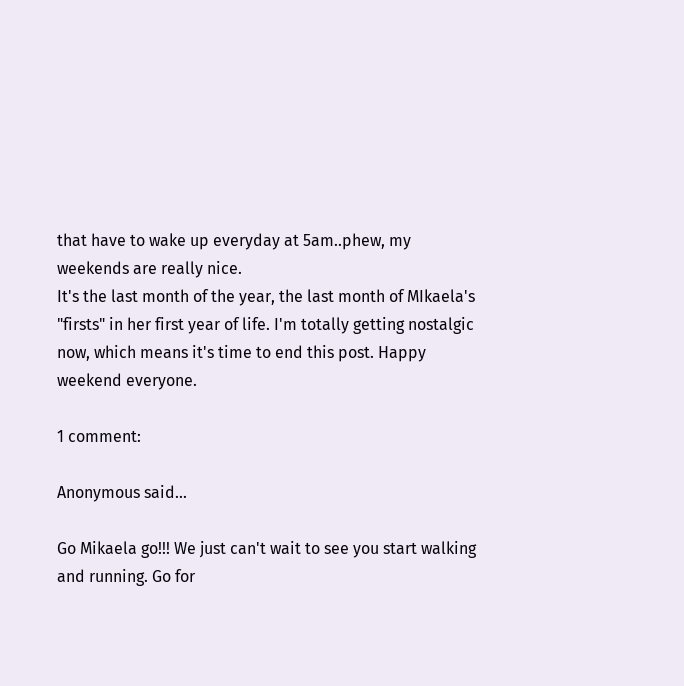that have to wake up everyday at 5am..phew, my weekends are really nice.
It's the last month of the year, the last month of MIkaela's "firsts" in her first year of life. I'm totally getting nostalgic now, which means it's time to end this post. Happy weekend everyone.

1 comment:

Anonymous said...

Go Mikaela go!!! We just can't wait to see you start walking and running. Go for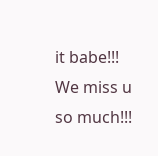it babe!!! We miss u so much!!!